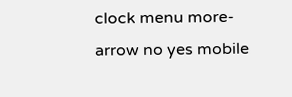clock menu more-arrow no yes mobile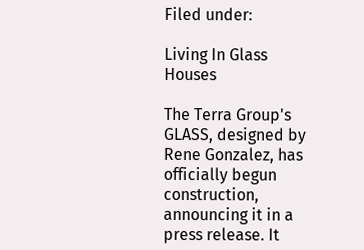Filed under:

Living In Glass Houses

The Terra Group's GLASS, designed by Rene Gonzalez, has officially begun construction, announcing it in a press release. It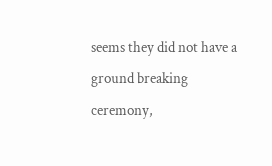seems they did not have a ground breaking ceremony,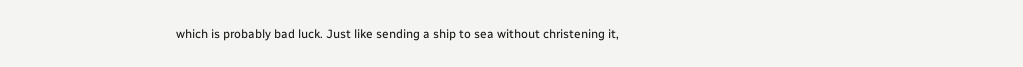which is probably bad luck. Just like sending a ship to sea without christening it,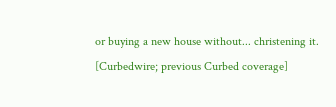or buying a new house without... christening it. [Curbedwire; previous Curbed coverage]